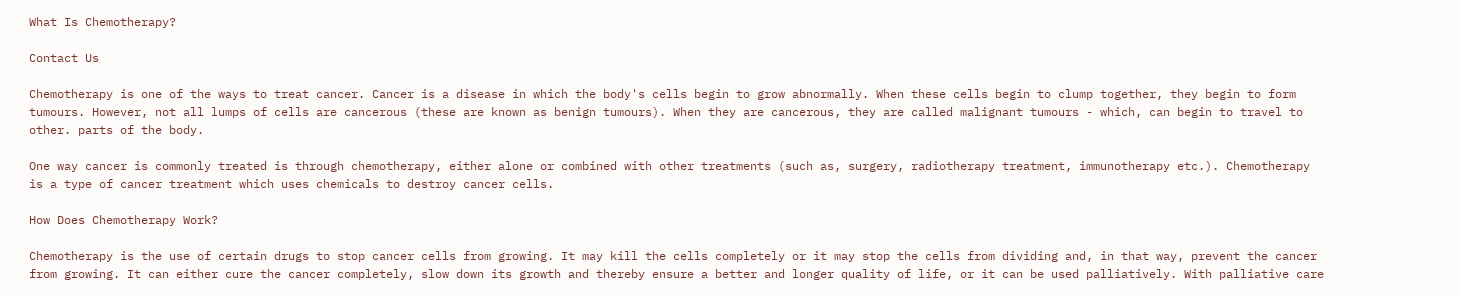What Is Chemotherapy?

Contact Us

Chemotherapy is one of the ways to treat cancer. Cancer is a disease in which the body's cells begin to grow abnormally. When these cells begin to clump together, they begin to form tumours. However, not all lumps of cells are cancerous (these are known as benign tumours). When they are cancerous, they are called malignant tumours - which, can begin to travel to other. parts of the body.

One way cancer is commonly treated is through chemotherapy, either alone or combined with other treatments (such as, surgery, radiotherapy treatment, immunotherapy etc.). Chemotherapy is a type of cancer treatment which uses chemicals to destroy cancer cells.

How Does Chemotherapy Work?

Chemotherapy is the use of certain drugs to stop cancer cells from growing. It may kill the cells completely or it may stop the cells from dividing and, in that way, prevent the cancer from growing. It can either cure the cancer completely, slow down its growth and thereby ensure a better and longer quality of life, or it can be used palliatively. With palliative care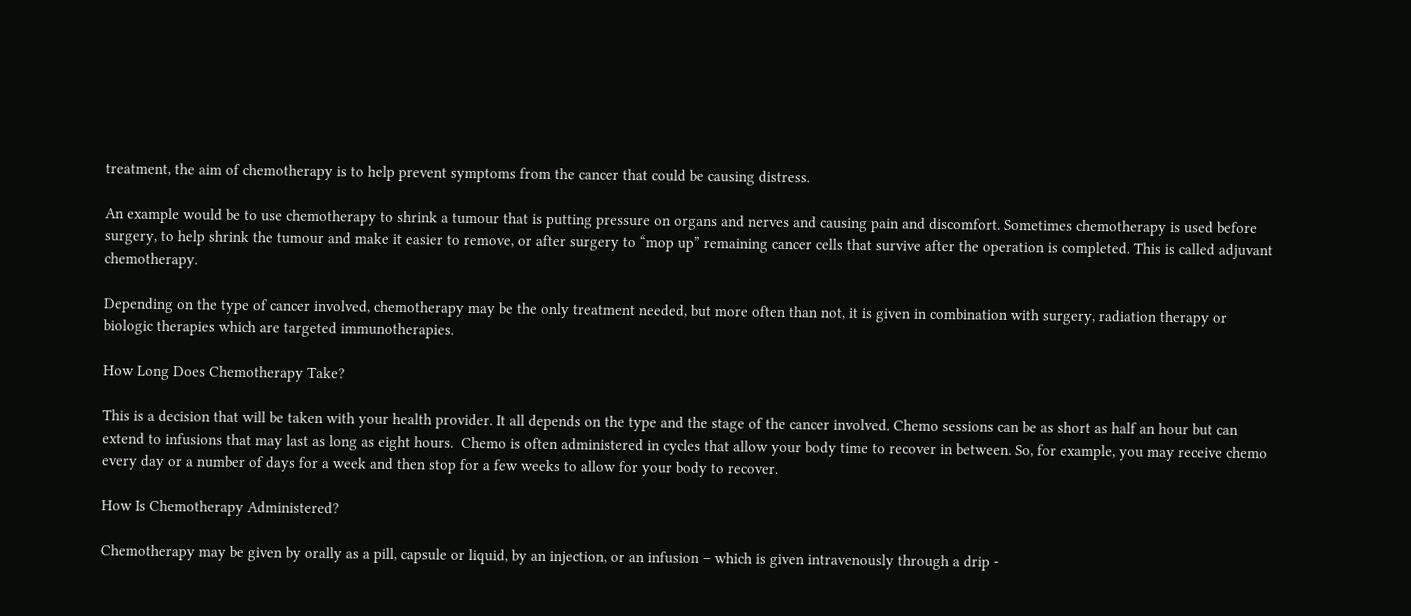treatment, the aim of chemotherapy is to help prevent symptoms from the cancer that could be causing distress.

An example would be to use chemotherapy to shrink a tumour that is putting pressure on organs and nerves and causing pain and discomfort. Sometimes chemotherapy is used before surgery, to help shrink the tumour and make it easier to remove, or after surgery to “mop up” remaining cancer cells that survive after the operation is completed. This is called adjuvant chemotherapy.

Depending on the type of cancer involved, chemotherapy may be the only treatment needed, but more often than not, it is given in combination with surgery, radiation therapy or biologic therapies which are targeted immunotherapies.

How Long Does Chemotherapy Take?

This is a decision that will be taken with your health provider. It all depends on the type and the stage of the cancer involved. Chemo sessions can be as short as half an hour but can extend to infusions that may last as long as eight hours.  Chemo is often administered in cycles that allow your body time to recover in between. So, for example, you may receive chemo every day or a number of days for a week and then stop for a few weeks to allow for your body to recover.

How Is Chemotherapy Administered?

Chemotherapy may be given by orally as a pill, capsule or liquid, by an injection, or an infusion – which is given intravenously through a drip -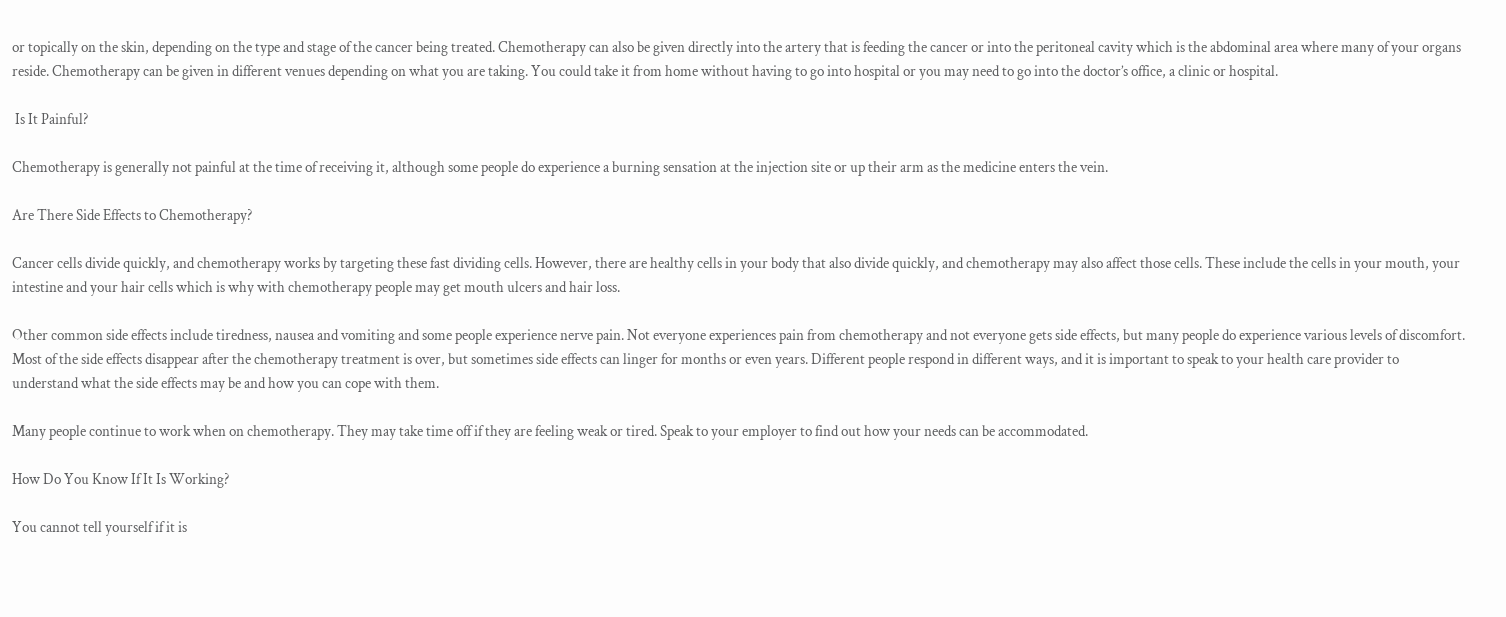or topically on the skin, depending on the type and stage of the cancer being treated. Chemotherapy can also be given directly into the artery that is feeding the cancer or into the peritoneal cavity which is the abdominal area where many of your organs reside. Chemotherapy can be given in different venues depending on what you are taking. You could take it from home without having to go into hospital or you may need to go into the doctor’s office, a clinic or hospital.

 Is It Painful?

Chemotherapy is generally not painful at the time of receiving it, although some people do experience a burning sensation at the injection site or up their arm as the medicine enters the vein.

Are There Side Effects to Chemotherapy?

Cancer cells divide quickly, and chemotherapy works by targeting these fast dividing cells. However, there are healthy cells in your body that also divide quickly, and chemotherapy may also affect those cells. These include the cells in your mouth, your intestine and your hair cells which is why with chemotherapy people may get mouth ulcers and hair loss.

Other common side effects include tiredness, nausea and vomiting and some people experience nerve pain. Not everyone experiences pain from chemotherapy and not everyone gets side effects, but many people do experience various levels of discomfort. Most of the side effects disappear after the chemotherapy treatment is over, but sometimes side effects can linger for months or even years. Different people respond in different ways, and it is important to speak to your health care provider to understand what the side effects may be and how you can cope with them.

Many people continue to work when on chemotherapy. They may take time off if they are feeling weak or tired. Speak to your employer to find out how your needs can be accommodated.

How Do You Know If It Is Working?

You cannot tell yourself if it is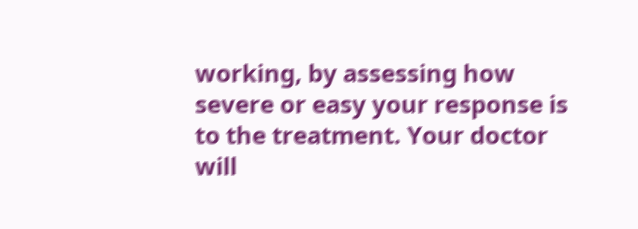working, by assessing how severe or easy your response is to the treatment. Your doctor will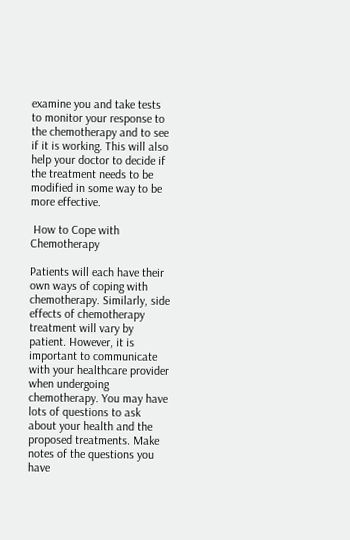examine you and take tests to monitor your response to the chemotherapy and to see if it is working. This will also help your doctor to decide if the treatment needs to be modified in some way to be more effective.

 How to Cope with Chemotherapy

Patients will each have their own ways of coping with chemotherapy. Similarly, side effects of chemotherapy treatment will vary by patient. However, it is important to communicate with your healthcare provider when undergoing chemotherapy. You may have lots of questions to ask about your health and the proposed treatments. Make notes of the questions you have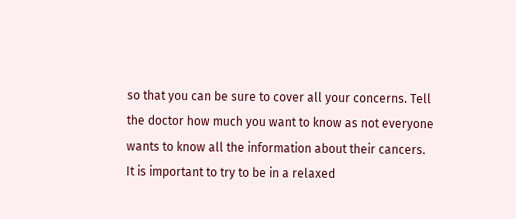so that you can be sure to cover all your concerns. Tell the doctor how much you want to know as not everyone wants to know all the information about their cancers. It is important to try to be in a relaxed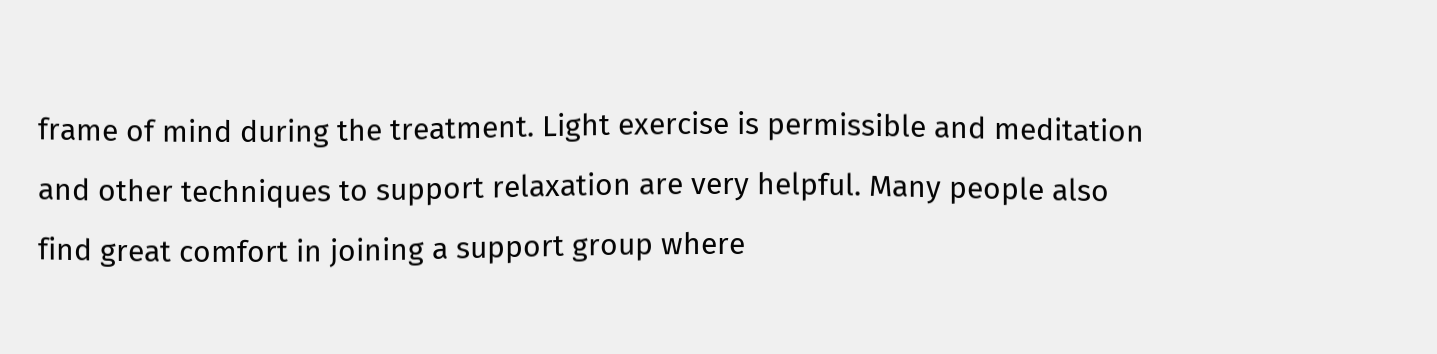frame of mind during the treatment. Light exercise is permissible and meditation and other techniques to support relaxation are very helpful. Many people also find great comfort in joining a support group where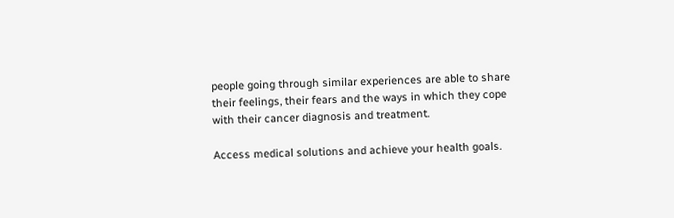people going through similar experiences are able to share their feelings, their fears and the ways in which they cope with their cancer diagnosis and treatment.

Access medical solutions and achieve your health goals.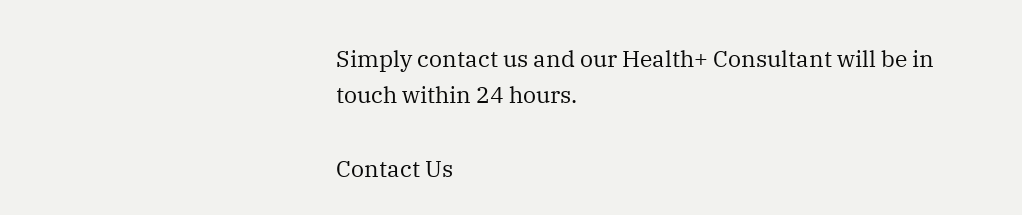Simply contact us and our Health+ Consultant will be in touch within 24 hours.

Contact Us